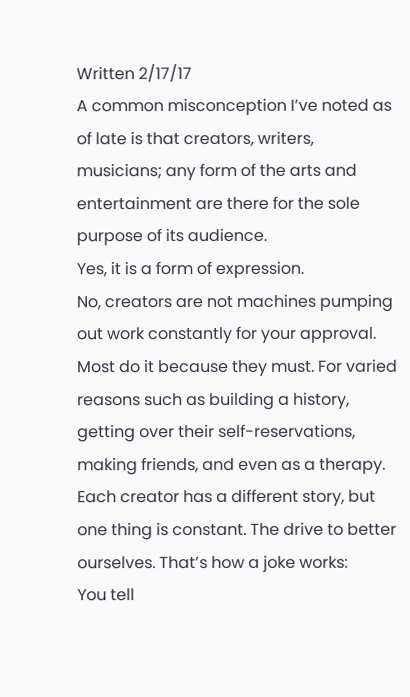Written 2/17/17
A common misconception I’ve noted as of late is that creators, writers, musicians; any form of the arts and entertainment are there for the sole purpose of its audience.
Yes, it is a form of expression.
No, creators are not machines pumping out work constantly for your approval. Most do it because they must. For varied reasons such as building a history, getting over their self-reservations, making friends, and even as a therapy. Each creator has a different story, but one thing is constant. The drive to better ourselves. That’s how a joke works:
You tell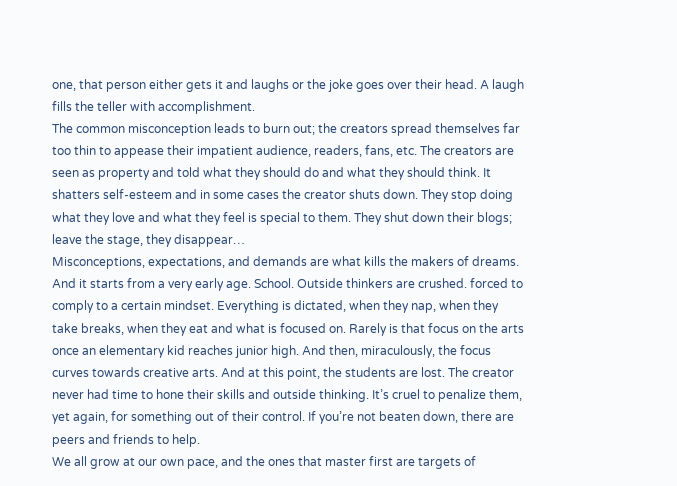one, that person either gets it and laughs or the joke goes over their head. A laugh fills the teller with accomplishment.
The common misconception leads to burn out; the creators spread themselves far too thin to appease their impatient audience, readers, fans, etc. The creators are seen as property and told what they should do and what they should think. It shatters self-esteem and in some cases the creator shuts down. They stop doing what they love and what they feel is special to them. They shut down their blogs; leave the stage, they disappear…
Misconceptions, expectations, and demands are what kills the makers of dreams. And it starts from a very early age. School. Outside thinkers are crushed. forced to comply to a certain mindset. Everything is dictated, when they nap, when they take breaks, when they eat and what is focused on. Rarely is that focus on the arts once an elementary kid reaches junior high. And then, miraculously, the focus curves towards creative arts. And at this point, the students are lost. The creator never had time to hone their skills and outside thinking. It’s cruel to penalize them, yet again, for something out of their control. If you’re not beaten down, there are peers and friends to help.
We all grow at our own pace, and the ones that master first are targets of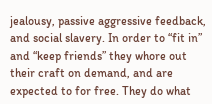jealousy, passive aggressive feedback, and social slavery. In order to “fit in” and “keep friends” they whore out their craft on demand, and are expected to for free. They do what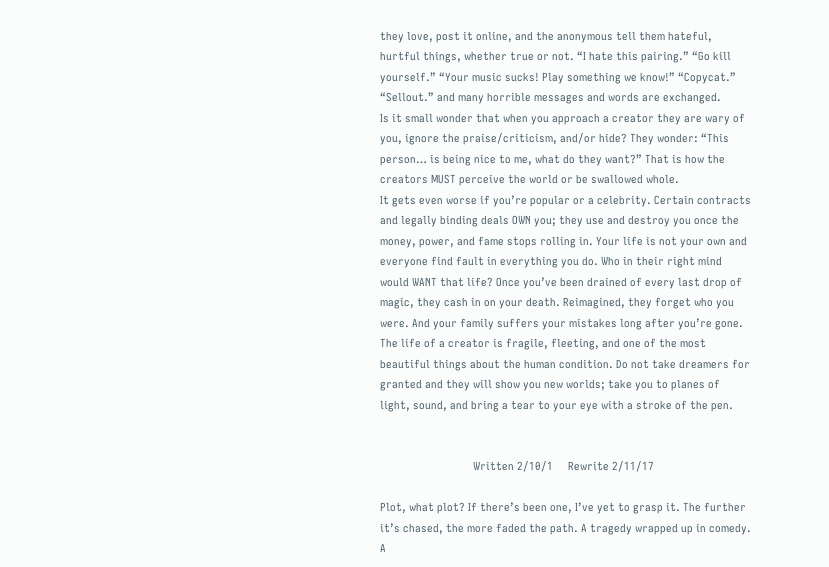they love, post it online, and the anonymous tell them hateful, hurtful things, whether true or not. “I hate this pairing.” “Go kill yourself.” “Your music sucks! Play something we know!” “Copycat.” “Sellout.” and many horrible messages and words are exchanged.
Is it small wonder that when you approach a creator they are wary of you, ignore the praise/criticism, and/or hide? They wonder: “This person… is being nice to me, what do they want?” That is how the creators MUST perceive the world or be swallowed whole.
It gets even worse if you’re popular or a celebrity. Certain contracts and legally binding deals OWN you; they use and destroy you once the money, power, and fame stops rolling in. Your life is not your own and everyone find fault in everything you do. Who in their right mind would WANT that life? Once you’ve been drained of every last drop of magic, they cash in on your death. Reimagined, they forget who you were. And your family suffers your mistakes long after you’re gone.
The life of a creator is fragile, fleeting, and one of the most beautiful things about the human condition. Do not take dreamers for granted and they will show you new worlds; take you to planes of light, sound, and bring a tear to your eye with a stroke of the pen.


                               Written 2/10/1     Rewrite 2/11/17

Plot, what plot? If there’s been one, I’ve yet to grasp it. The further it’s chased, the more faded the path. A tragedy wrapped up in comedy. A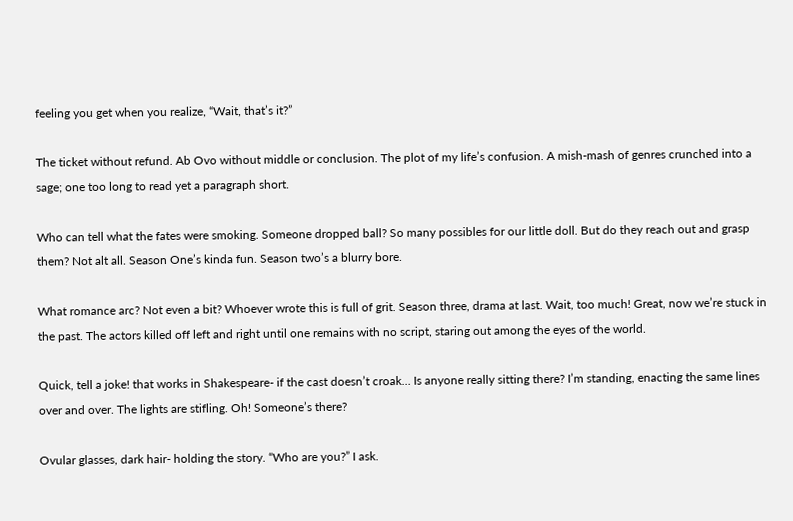feeling you get when you realize, “Wait, that’s it?”

The ticket without refund. Ab Ovo without middle or conclusion. The plot of my life’s confusion. A mish-mash of genres crunched into a sage; one too long to read yet a paragraph short.

Who can tell what the fates were smoking. Someone dropped ball? So many possibles for our little doll. But do they reach out and grasp them? Not alt all. Season One’s kinda fun. Season two’s a blurry bore.

What romance arc? Not even a bit? Whoever wrote this is full of grit. Season three, drama at last. Wait, too much! Great, now we’re stuck in the past. The actors killed off left and right until one remains with no script, staring out among the eyes of the world.

Quick, tell a joke! that works in Shakespeare- if the cast doesn’t croak… Is anyone really sitting there? I’m standing, enacting the same lines over and over. The lights are stifling. Oh! Someone’s there?

Ovular glasses, dark hair- holding the story. “Who are you?” I ask.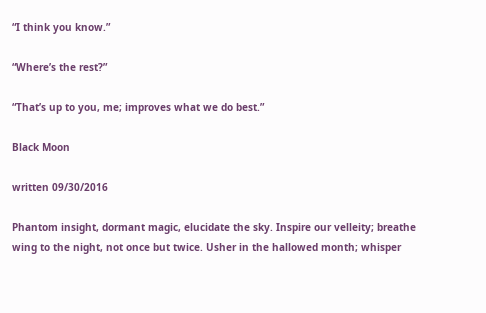“I think you know.”

“Where’s the rest?”

“That’s up to you, me; improves what we do best.”

Black Moon

written 09/30/2016

Phantom insight, dormant magic, elucidate the sky. Inspire our velleity; breathe wing to the night, not once but twice. Usher in the hallowed month; whisper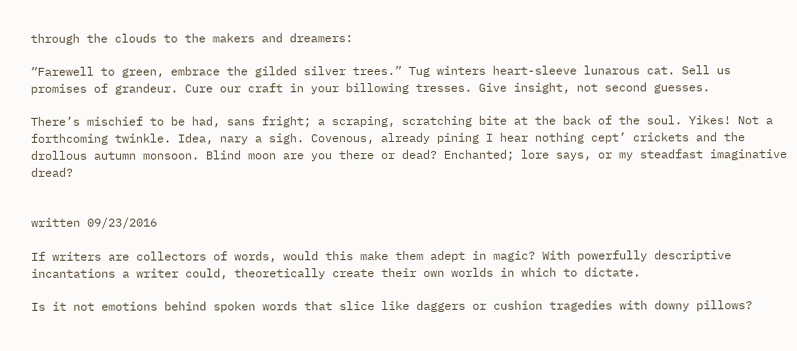through the clouds to the makers and dreamers:

“Farewell to green, embrace the gilded silver trees.” Tug winters heart-sleeve lunarous cat. Sell us promises of grandeur. Cure our craft in your billowing tresses. Give insight, not second guesses.

There’s mischief to be had, sans fright; a scraping, scratching bite at the back of the soul. Yikes! Not a forthcoming twinkle. Idea, nary a sigh. Covenous, already pining I hear nothing cept’ crickets and the drollous autumn monsoon. Blind moon are you there or dead? Enchanted; lore says, or my steadfast imaginative dread?


written 09/23/2016

If writers are collectors of words, would this make them adept in magic? With powerfully descriptive incantations a writer could, theoretically create their own worlds in which to dictate.

Is it not emotions behind spoken words that slice like daggers or cushion tragedies with downy pillows?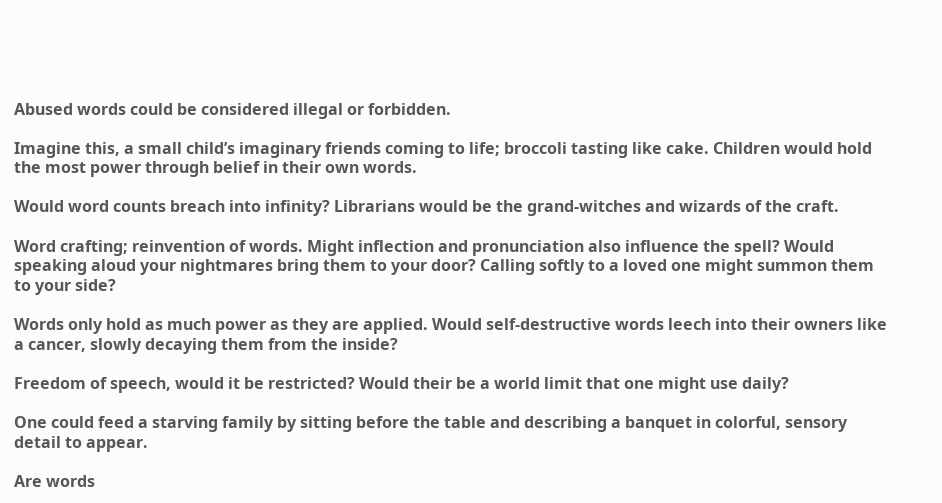Abused words could be considered illegal or forbidden.

Imagine this, a small child’s imaginary friends coming to life; broccoli tasting like cake. Children would hold the most power through belief in their own words.

Would word counts breach into infinity? Librarians would be the grand-witches and wizards of the craft.

Word crafting; reinvention of words. Might inflection and pronunciation also influence the spell? Would speaking aloud your nightmares bring them to your door? Calling softly to a loved one might summon them to your side?

Words only hold as much power as they are applied. Would self-destructive words leech into their owners like a cancer, slowly decaying them from the inside?

Freedom of speech, would it be restricted? Would their be a world limit that one might use daily?

One could feed a starving family by sitting before the table and describing a banquet in colorful, sensory detail to appear.

Are words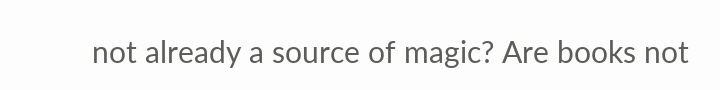not already a source of magic? Are books not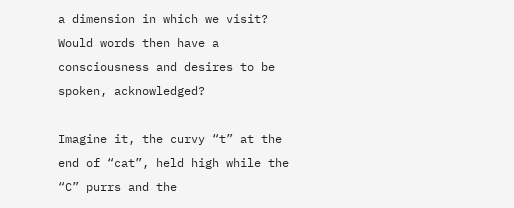a dimension in which we visit? Would words then have a consciousness and desires to be spoken, acknowledged?

Imagine it, the curvy “t” at the end of “cat”, held high while the “C” purrs and the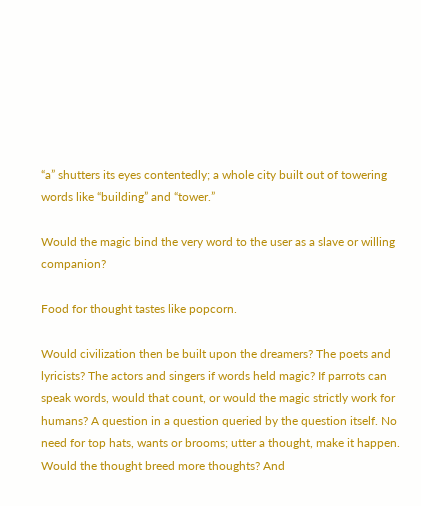“a” shutters its eyes contentedly; a whole city built out of towering words like “building” and “tower.”

Would the magic bind the very word to the user as a slave or willing companion?

Food for thought tastes like popcorn.

Would civilization then be built upon the dreamers? The poets and lyricists? The actors and singers if words held magic? If parrots can speak words, would that count, or would the magic strictly work for humans? A question in a question queried by the question itself. No need for top hats, wants or brooms; utter a thought, make it happen. Would the thought breed more thoughts? And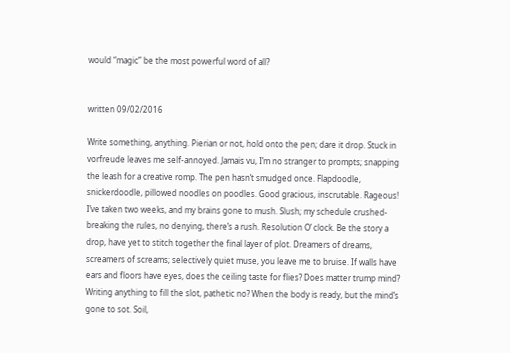would “magic” be the most powerful word of all?


written 09/02/2016

Write something, anything. Pierian or not, hold onto the pen; dare it drop. Stuck in vorfreude leaves me self-annoyed. Jamais vu, I’m no stranger to prompts; snapping the leash for a creative romp. The pen hasn’t smudged once. Flapdoodle, snickerdoodle, pillowed noodles on poodles. Good gracious, inscrutable. Rageous! I’ve taken two weeks, and my brains gone to mush. Slush; my schedule crushed-breaking the rules, no denying, there’s a rush. Resolution O’ clock. Be the story a drop, have yet to stitch together the final layer of plot. Dreamers of dreams, screamers of screams; selectively quiet muse, you leave me to bruise. If walls have ears and floors have eyes, does the ceiling taste for flies? Does matter trump mind? Writing anything to fill the slot, pathetic no? When the body is ready, but the mind’s gone to sot. Soil,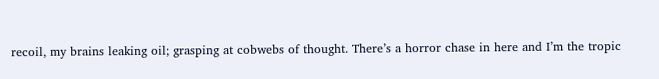recoil, my brains leaking oil; grasping at cobwebs of thought. There’s a horror chase in here and I’m the tropic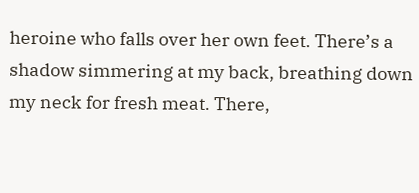heroine who falls over her own feet. There’s a shadow simmering at my back, breathing down my neck for fresh meat. There,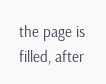the page is filled, after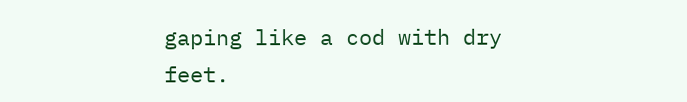gaping like a cod with dry feet.